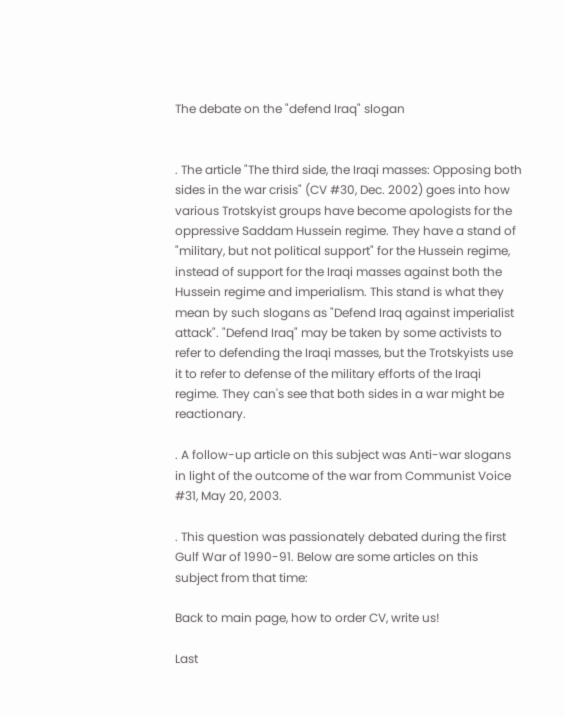The debate on the "defend Iraq" slogan


. The article "The third side, the Iraqi masses: Opposing both sides in the war crisis" (CV #30, Dec. 2002) goes into how various Trotskyist groups have become apologists for the oppressive Saddam Hussein regime. They have a stand of "military, but not political support" for the Hussein regime, instead of support for the Iraqi masses against both the Hussein regime and imperialism. This stand is what they mean by such slogans as "Defend Iraq against imperialist attack". "Defend Iraq" may be taken by some activists to refer to defending the Iraqi masses, but the Trotskyists use it to refer to defense of the military efforts of the Iraqi regime. They can's see that both sides in a war might be reactionary.

. A follow-up article on this subject was Anti-war slogans in light of the outcome of the war from Communist Voice #31, May 20, 2003.

. This question was passionately debated during the first Gulf War of 1990-91. Below are some articles on this subject from that time:

Back to main page, how to order CV, write us!

Last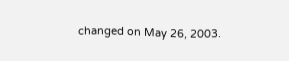changed on May 26, 2003.